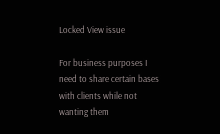Locked View issue

For business purposes I need to share certain bases with clients while not wanting them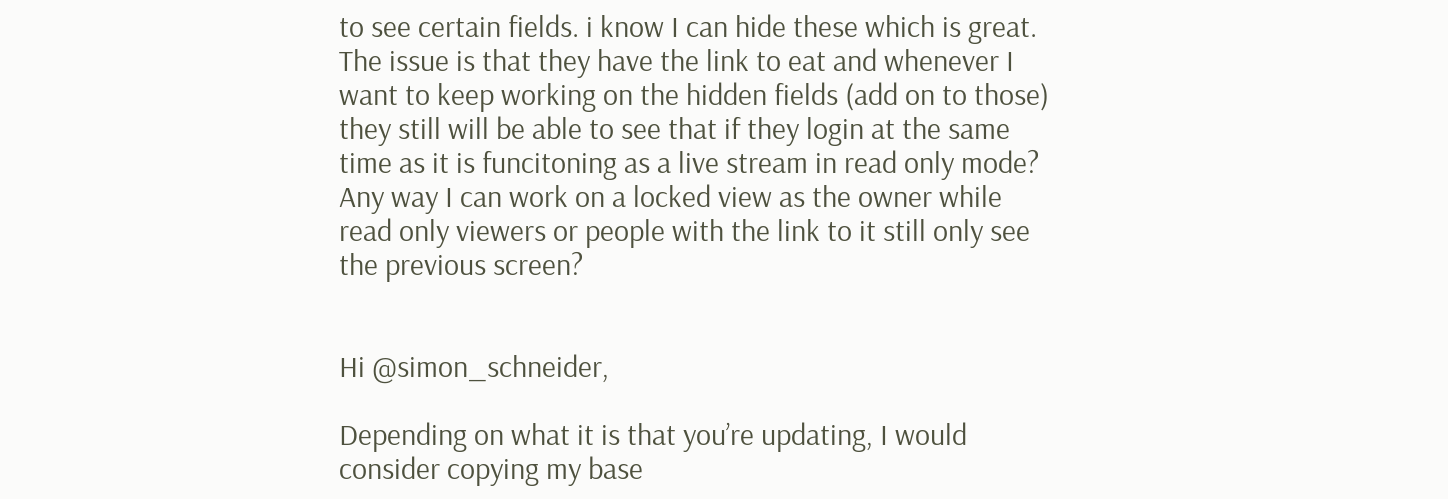to see certain fields. i know I can hide these which is great. The issue is that they have the link to eat and whenever I want to keep working on the hidden fields (add on to those) they still will be able to see that if they login at the same time as it is funcitoning as a live stream in read only mode? Any way I can work on a locked view as the owner while read only viewers or people with the link to it still only see the previous screen?


Hi @simon_schneider,

Depending on what it is that you’re updating, I would consider copying my base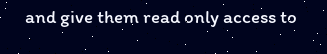and give them read only access to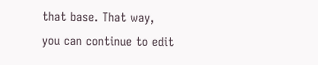that base. That way, you can continue to edit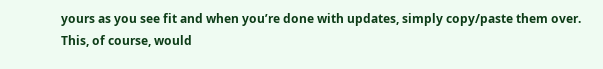yours as you see fit and when you’re done with updates, simply copy/paste them over. This, of course, would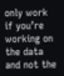only work if you’re working on the data and not the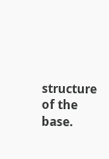structure of the base.